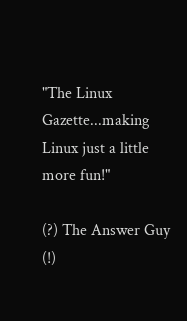"The Linux Gazette...making Linux just a little more fun!"

(?) The Answer Guy (!)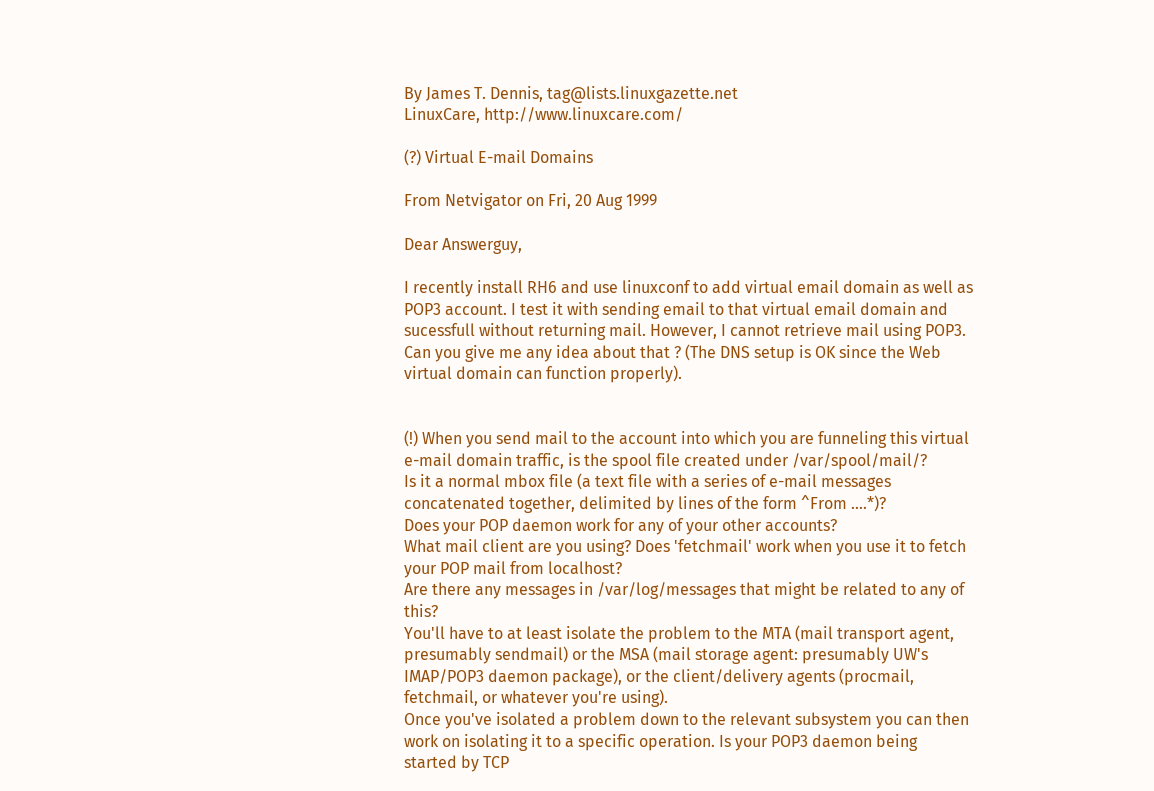By James T. Dennis, tag@lists.linuxgazette.net
LinuxCare, http://www.linuxcare.com/

(?) Virtual E-mail Domains

From Netvigator on Fri, 20 Aug 1999

Dear Answerguy,

I recently install RH6 and use linuxconf to add virtual email domain as well as POP3 account. I test it with sending email to that virtual email domain and sucessfull without returning mail. However, I cannot retrieve mail using POP3. Can you give me any idea about that ? (The DNS setup is OK since the Web virtual domain can function properly).


(!) When you send mail to the account into which you are funneling this virtual e-mail domain traffic, is the spool file created under /var/spool/mail/?
Is it a normal mbox file (a text file with a series of e-mail messages concatenated together, delimited by lines of the form ^From ....*)?
Does your POP daemon work for any of your other accounts?
What mail client are you using? Does 'fetchmail' work when you use it to fetch your POP mail from localhost?
Are there any messages in /var/log/messages that might be related to any of this?
You'll have to at least isolate the problem to the MTA (mail transport agent, presumably sendmail) or the MSA (mail storage agent: presumably UW's IMAP/POP3 daemon package), or the client/delivery agents (procmail, fetchmail, or whatever you're using).
Once you've isolated a problem down to the relevant subsystem you can then work on isolating it to a specific operation. Is your POP3 daemon being started by TCP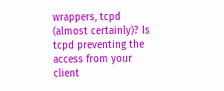wrappers, tcpd (almost certainly)? Is tcpd preventing the access from your client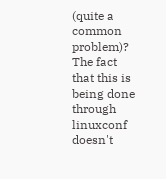(quite a common problem)?
The fact that this is being done through linuxconf doesn't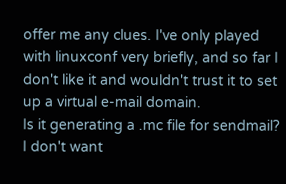offer me any clues. I've only played with linuxconf very briefly, and so far I don't like it and wouldn't trust it to set up a virtual e-mail domain.
Is it generating a .mc file for sendmail? I don't want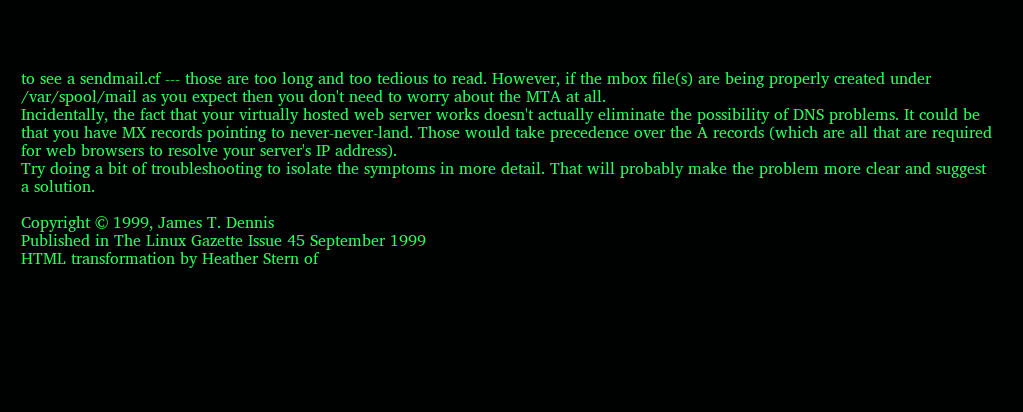to see a sendmail.cf --- those are too long and too tedious to read. However, if the mbox file(s) are being properly created under /var/spool/mail as you expect then you don't need to worry about the MTA at all.
Incidentally, the fact that your virtually hosted web server works doesn't actually eliminate the possibility of DNS problems. It could be that you have MX records pointing to never-never-land. Those would take precedence over the A records (which are all that are required for web browsers to resolve your server's IP address).
Try doing a bit of troubleshooting to isolate the symptoms in more detail. That will probably make the problem more clear and suggest a solution.

Copyright © 1999, James T. Dennis
Published in The Linux Gazette Issue 45 September 1999
HTML transformation by Heather Stern of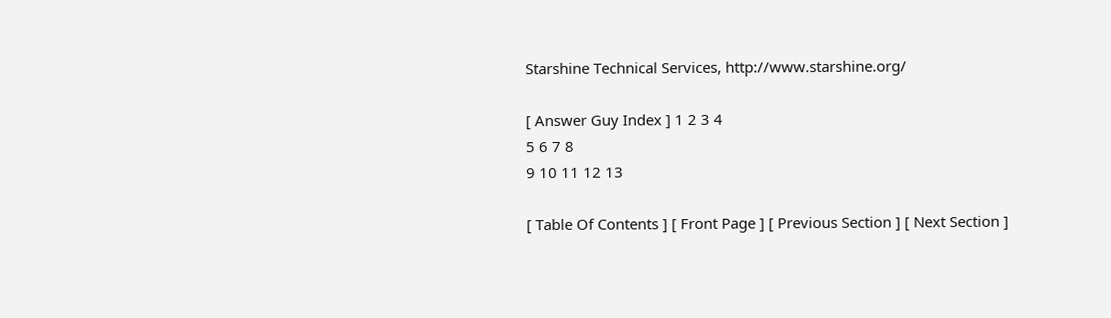Starshine Technical Services, http://www.starshine.org/

[ Answer Guy Index ] 1 2 3 4
5 6 7 8
9 10 11 12 13

[ Table Of Contents ] [ Front Page ] [ Previous Section ] [ Next Section ]